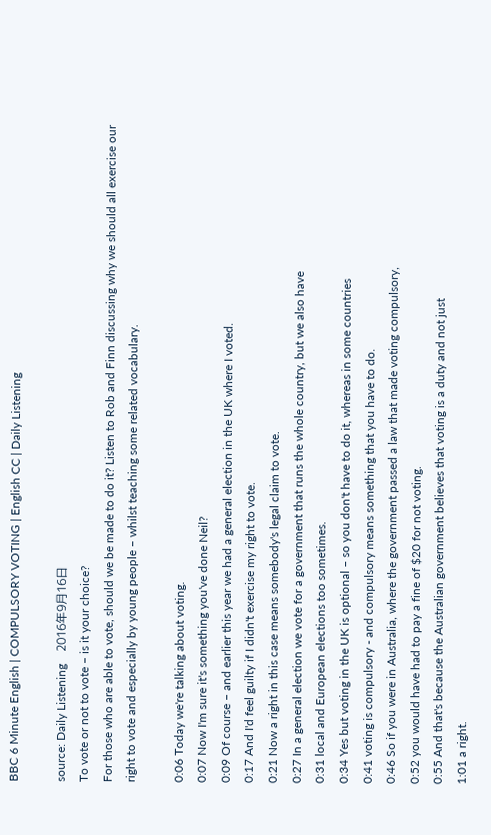BBC 6 Minute English | COMPULSORY VOTING | English CC | Daily Listening

source: Daily Listening    2016年9月16日
To vote or not to vote – is it your choice?
For those who are able to vote, should we be made to do it? Listen to Rob and Finn discussing why we should all exercise our right to vote and especially by young people – whilst teaching some related vocabulary.

0:06 Today we're talking about voting.
0:07 Now I'm sure it's something you've done Neil?
0:09 Of course – and earlier this year we had a general election in the UK where I voted.
0:17 And I'd feel guilty if I didn't exercise my right to vote.
0:21 Now a right in this case means somebody's legal claim to vote.
0:27 In a general election we vote for a government that runs the whole country, but we also have
0:31 local and European elections too sometimes.
0:34 Yes but voting in the UK is optional – so you don't have to do it, whereas in some countries
0:41 voting is compulsory - and compulsory means something that you have to do.
0:46 So if you were in Australia, where the government passed a law that made voting compulsory,
0:52 you would have had to pay a fine of $20 for not voting.
0:55 And that's because the Australian government believes that voting is a duty and not just
1:01 a right.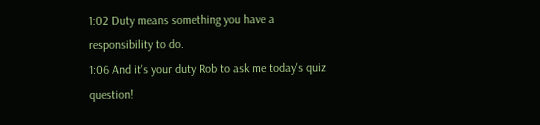1:02 Duty means something you have a responsibility to do.
1:06 And it's your duty Rob to ask me today's quiz question!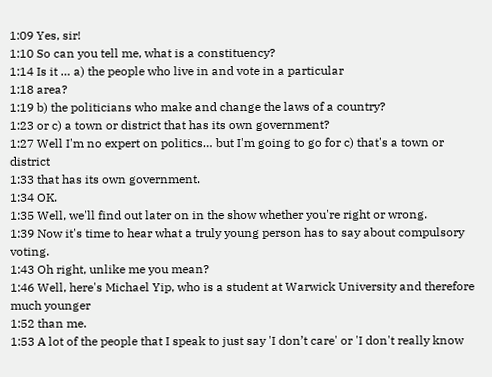1:09 Yes, sir!
1:10 So can you tell me, what is a constituency?
1:14 Is it … a) the people who live in and vote in a particular
1:18 area?
1:19 b) the politicians who make and change the laws of a country?
1:23 or c) a town or district that has its own government?
1:27 Well I'm no expert on politics… but I'm going to go for c) that's a town or district
1:33 that has its own government.
1:34 OK.
1:35 Well, we'll find out later on in the show whether you're right or wrong.
1:39 Now it's time to hear what a truly young person has to say about compulsory voting.
1:43 Oh right, unlike me you mean?
1:46 Well, here's Michael Yip, who is a student at Warwick University and therefore much younger
1:52 than me.
1:53 A lot of the people that I speak to just say 'I don’t care' or 'I don't really know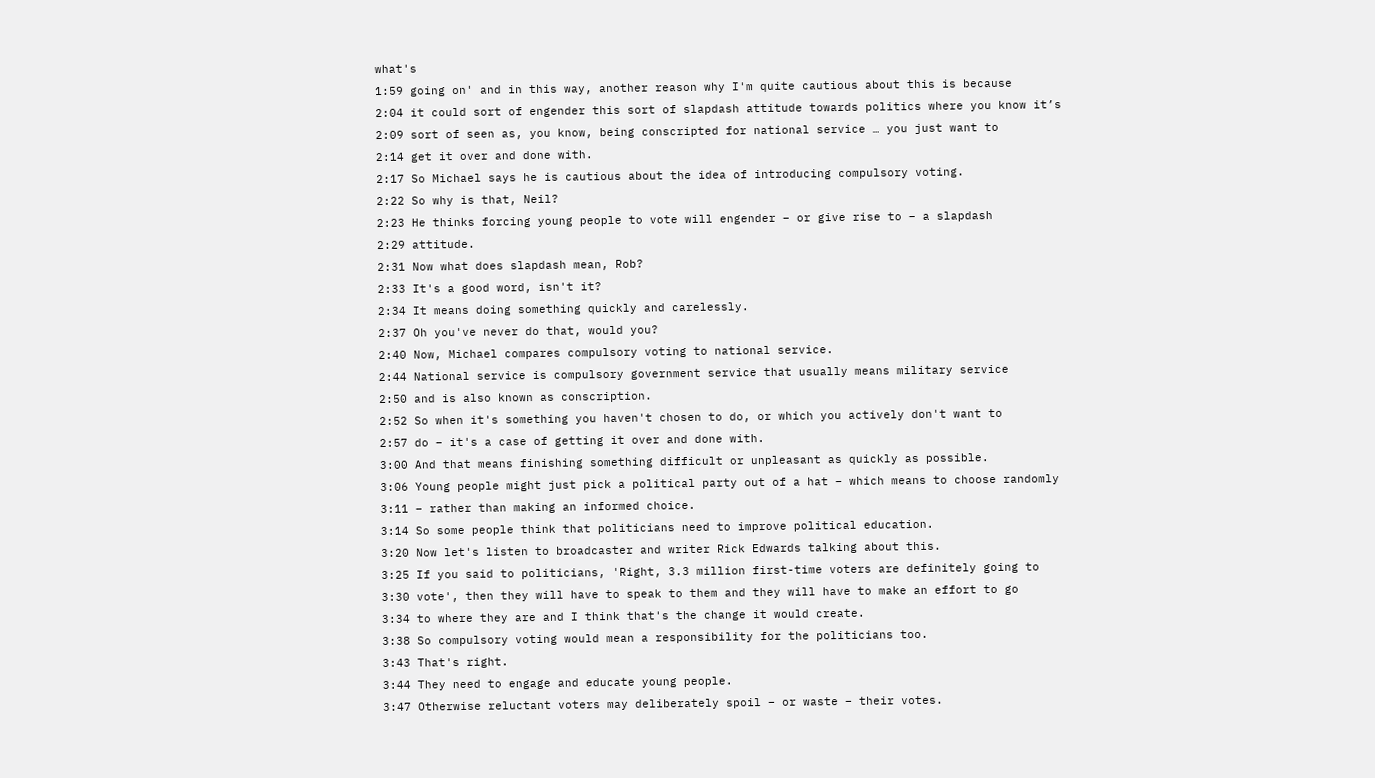what's
1:59 going on' and in this way, another reason why I'm quite cautious about this is because
2:04 it could sort of engender this sort of slapdash attitude towards politics where you know it’s
2:09 sort of seen as, you know, being conscripted for national service … you just want to
2:14 get it over and done with.
2:17 So Michael says he is cautious about the idea of introducing compulsory voting.
2:22 So why is that, Neil?
2:23 He thinks forcing young people to vote will engender – or give rise to – a slapdash
2:29 attitude.
2:31 Now what does slapdash mean, Rob?
2:33 It's a good word, isn't it?
2:34 It means doing something quickly and carelessly.
2:37 Oh you've never do that, would you?
2:40 Now, Michael compares compulsory voting to national service.
2:44 National service is compulsory government service that usually means military service
2:50 and is also known as conscription.
2:52 So when it's something you haven't chosen to do, or which you actively don't want to
2:57 do – it's a case of getting it over and done with.
3:00 And that means finishing something difficult or unpleasant as quickly as possible.
3:06 Young people might just pick a political party out of a hat – which means to choose randomly
3:11 – rather than making an informed choice.
3:14 So some people think that politicians need to improve political education.
3:20 Now let's listen to broadcaster and writer Rick Edwards talking about this.
3:25 If you said to politicians, 'Right, 3.3 million first-time voters are definitely going to
3:30 vote', then they will have to speak to them and they will have to make an effort to go
3:34 to where they are and I think that's the change it would create.
3:38 So compulsory voting would mean a responsibility for the politicians too.
3:43 That's right.
3:44 They need to engage and educate young people.
3:47 Otherwise reluctant voters may deliberately spoil – or waste – their votes.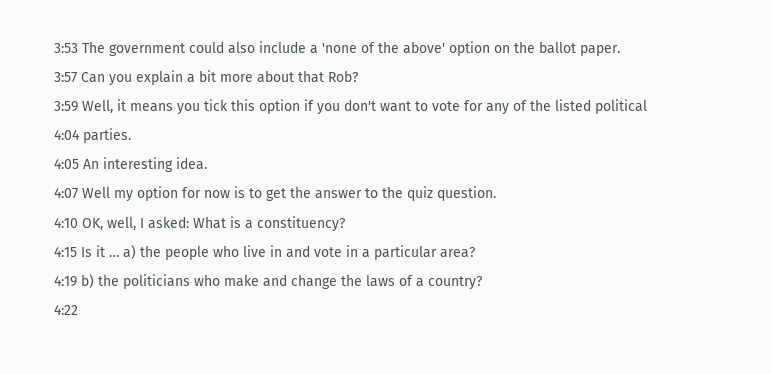3:53 The government could also include a 'none of the above' option on the ballot paper.
3:57 Can you explain a bit more about that Rob?
3:59 Well, it means you tick this option if you don't want to vote for any of the listed political
4:04 parties.
4:05 An interesting idea.
4:07 Well my option for now is to get the answer to the quiz question.
4:10 OK, well, I asked: What is a constituency?
4:15 Is it … a) the people who live in and vote in a particular area?
4:19 b) the politicians who make and change the laws of a country?
4:22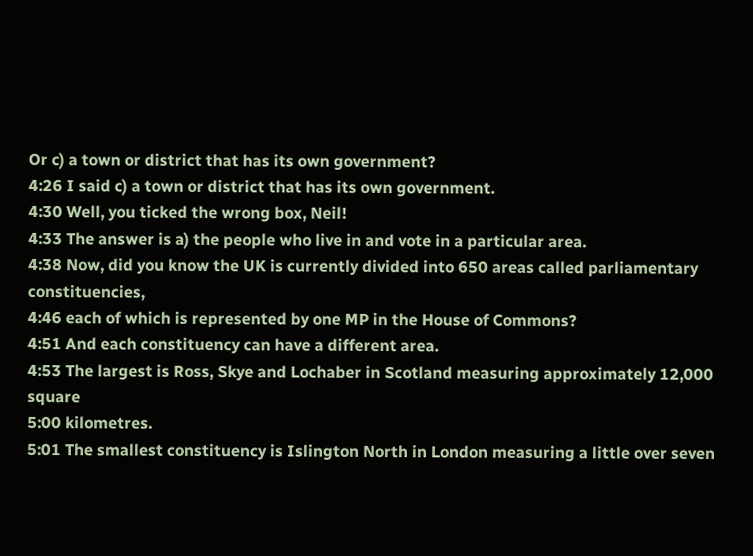Or c) a town or district that has its own government?
4:26 I said c) a town or district that has its own government.
4:30 Well, you ticked the wrong box, Neil!
4:33 The answer is a) the people who live in and vote in a particular area.
4:38 Now, did you know the UK is currently divided into 650 areas called parliamentary constituencies,
4:46 each of which is represented by one MP in the House of Commons?
4:51 And each constituency can have a different area.
4:53 The largest is Ross, Skye and Lochaber in Scotland measuring approximately 12,000 square
5:00 kilometres.
5:01 The smallest constituency is Islington North in London measuring a little over seven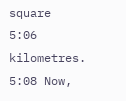square
5:06 kilometres.
5:08 Now,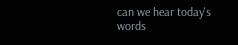can we hear today's words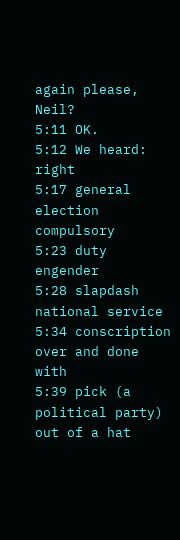again please, Neil?
5:11 OK.
5:12 We heard: right
5:17 general election compulsory
5:23 duty engender
5:28 slapdash national service
5:34 conscription over and done with
5:39 pick (a political party) out of a hat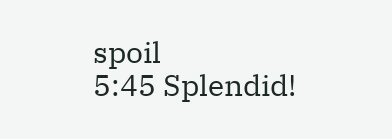spoil
5:45 Splendid!